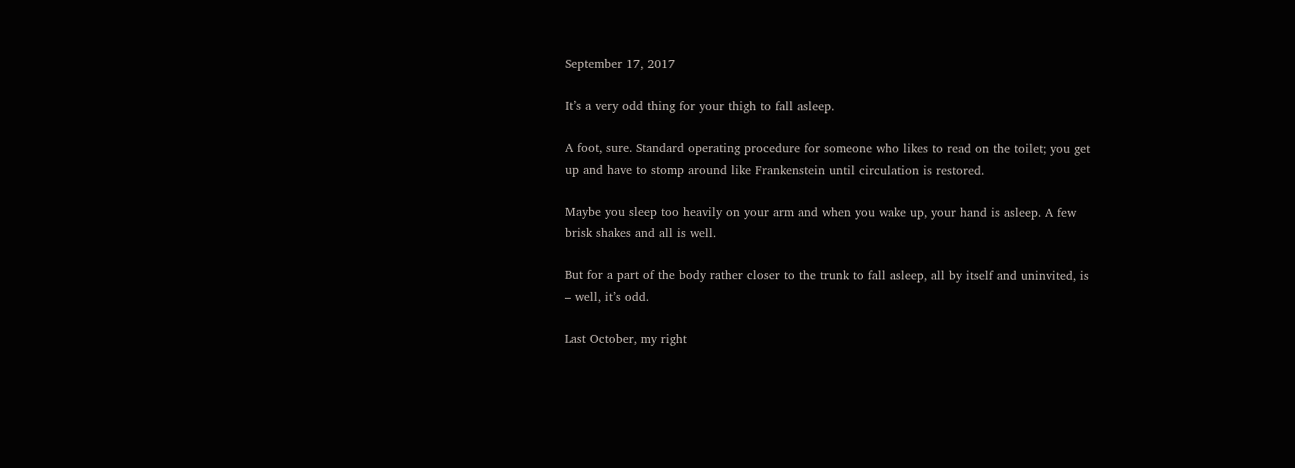September 17, 2017

It’s a very odd thing for your thigh to fall asleep.

A foot, sure. Standard operating procedure for someone who likes to read on the toilet; you get up and have to stomp around like Frankenstein until circulation is restored.

Maybe you sleep too heavily on your arm and when you wake up, your hand is asleep. A few brisk shakes and all is well.

But for a part of the body rather closer to the trunk to fall asleep, all by itself and uninvited, is – well, it’s odd.

Last October, my right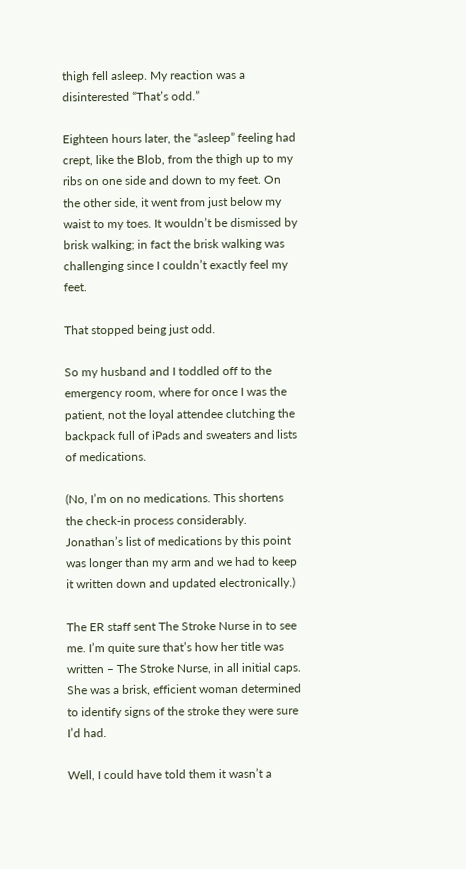thigh fell asleep. My reaction was a disinterested “That’s odd.”

Eighteen hours later, the “asleep” feeling had crept, like the Blob, from the thigh up to my ribs on one side and down to my feet. On the other side, it went from just below my waist to my toes. It wouldn’t be dismissed by brisk walking; in fact the brisk walking was challenging since I couldn’t exactly feel my feet.

That stopped being just odd.

So my husband and I toddled off to the emergency room, where for once I was the patient, not the loyal attendee clutching the backpack full of iPads and sweaters and lists of medications.

(No, I’m on no medications. This shortens the check-in process considerably. Jonathan’s list of medications by this point was longer than my arm and we had to keep it written down and updated electronically.)

The ER staff sent The Stroke Nurse in to see me. I’m quite sure that’s how her title was written – The Stroke Nurse, in all initial caps. She was a brisk, efficient woman determined to identify signs of the stroke they were sure I’d had.

Well, I could have told them it wasn’t a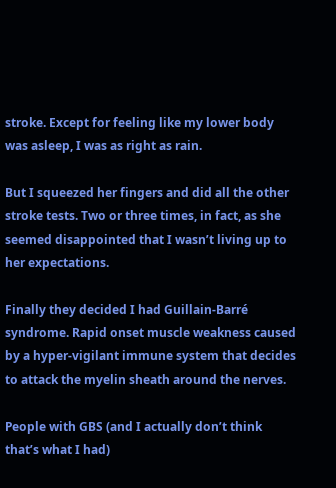stroke. Except for feeling like my lower body was asleep, I was as right as rain.

But I squeezed her fingers and did all the other stroke tests. Two or three times, in fact, as she seemed disappointed that I wasn’t living up to her expectations.

Finally they decided I had Guillain-Barré syndrome. Rapid onset muscle weakness caused by a hyper-vigilant immune system that decides to attack the myelin sheath around the nerves.

People with GBS (and I actually don’t think that’s what I had)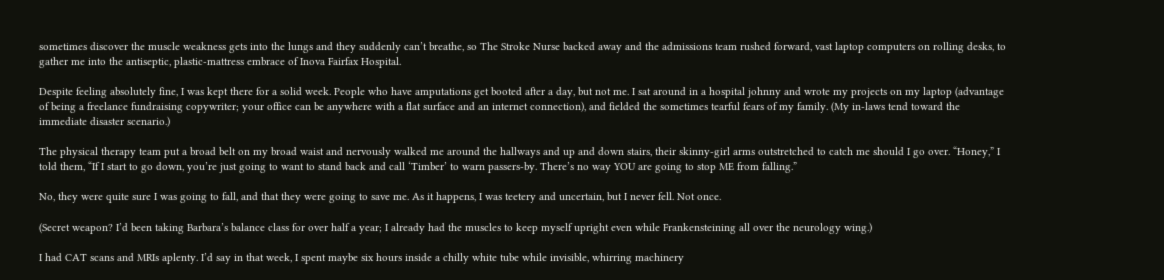sometimes discover the muscle weakness gets into the lungs and they suddenly can’t breathe, so The Stroke Nurse backed away and the admissions team rushed forward, vast laptop computers on rolling desks, to gather me into the antiseptic, plastic-mattress embrace of Inova Fairfax Hospital.

Despite feeling absolutely fine, I was kept there for a solid week. People who have amputations get booted after a day, but not me. I sat around in a hospital johnny and wrote my projects on my laptop (advantage of being a freelance fundraising copywriter; your office can be anywhere with a flat surface and an internet connection), and fielded the sometimes tearful fears of my family. (My in-laws tend toward the immediate disaster scenario.)

The physical therapy team put a broad belt on my broad waist and nervously walked me around the hallways and up and down stairs, their skinny-girl arms outstretched to catch me should I go over. “Honey,” I told them, “If I start to go down, you’re just going to want to stand back and call ‘Timber’ to warn passers-by. There’s no way YOU are going to stop ME from falling.”

No, they were quite sure I was going to fall, and that they were going to save me. As it happens, I was teetery and uncertain, but I never fell. Not once.

(Secret weapon? I’d been taking Barbara’s balance class for over half a year; I already had the muscles to keep myself upright even while Frankensteining all over the neurology wing.)

I had CAT scans and MRIs aplenty. I’d say in that week, I spent maybe six hours inside a chilly white tube while invisible, whirring machinery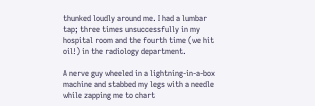thunked loudly around me. I had a lumbar tap; three times unsuccessfully in my hospital room and the fourth time (we hit oil!) in the radiology department.

A nerve guy wheeled in a lightning-in-a-box machine and stabbed my legs with a needle while zapping me to chart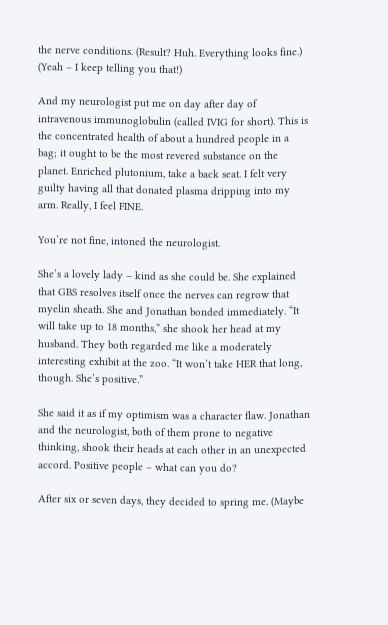the nerve conditions. (Result? Huh. Everything looks fine.) (Yeah – I keep telling you that!)

And my neurologist put me on day after day of intravenous immunoglobulin (called IVIG for short). This is the concentrated health of about a hundred people in a bag; it ought to be the most revered substance on the planet. Enriched plutonium, take a back seat. I felt very guilty having all that donated plasma dripping into my arm. Really, I feel FINE.

You’re not fine, intoned the neurologist.

She’s a lovely lady – kind as she could be. She explained that GBS resolves itself once the nerves can regrow that myelin sheath. She and Jonathan bonded immediately. “It will take up to 18 months,” she shook her head at my husband. They both regarded me like a moderately interesting exhibit at the zoo. “It won’t take HER that long, though. She’s positive.”

She said it as if my optimism was a character flaw. Jonathan and the neurologist, both of them prone to negative thinking, shook their heads at each other in an unexpected accord. Positive people – what can you do?

After six or seven days, they decided to spring me. (Maybe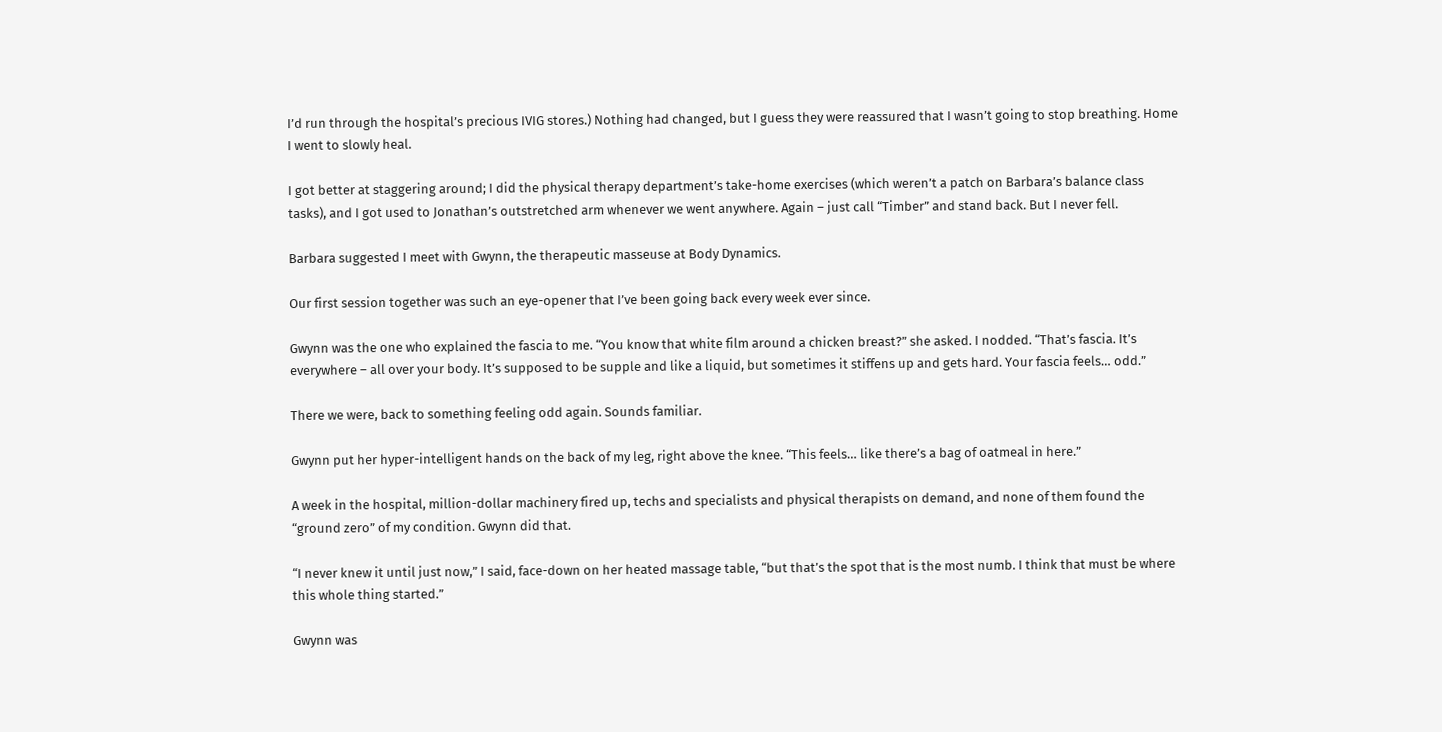I’d run through the hospital’s precious IVIG stores.) Nothing had changed, but I guess they were reassured that I wasn’t going to stop breathing. Home I went to slowly heal.

I got better at staggering around; I did the physical therapy department’s take-home exercises (which weren’t a patch on Barbara’s balance class tasks), and I got used to Jonathan’s outstretched arm whenever we went anywhere. Again – just call “Timber” and stand back. But I never fell.

Barbara suggested I meet with Gwynn, the therapeutic masseuse at Body Dynamics.

Our first session together was such an eye-opener that I’ve been going back every week ever since.

Gwynn was the one who explained the fascia to me. “You know that white film around a chicken breast?” she asked. I nodded. “That’s fascia. It’s everywhere – all over your body. It’s supposed to be supple and like a liquid, but sometimes it stiffens up and gets hard. Your fascia feels… odd.”

There we were, back to something feeling odd again. Sounds familiar.

Gwynn put her hyper-intelligent hands on the back of my leg, right above the knee. “This feels… like there’s a bag of oatmeal in here.”

A week in the hospital, million-dollar machinery fired up, techs and specialists and physical therapists on demand, and none of them found the “ground zero” of my condition. Gwynn did that.

“I never knew it until just now,” I said, face-down on her heated massage table, “but that’s the spot that is the most numb. I think that must be where this whole thing started.”

Gwynn was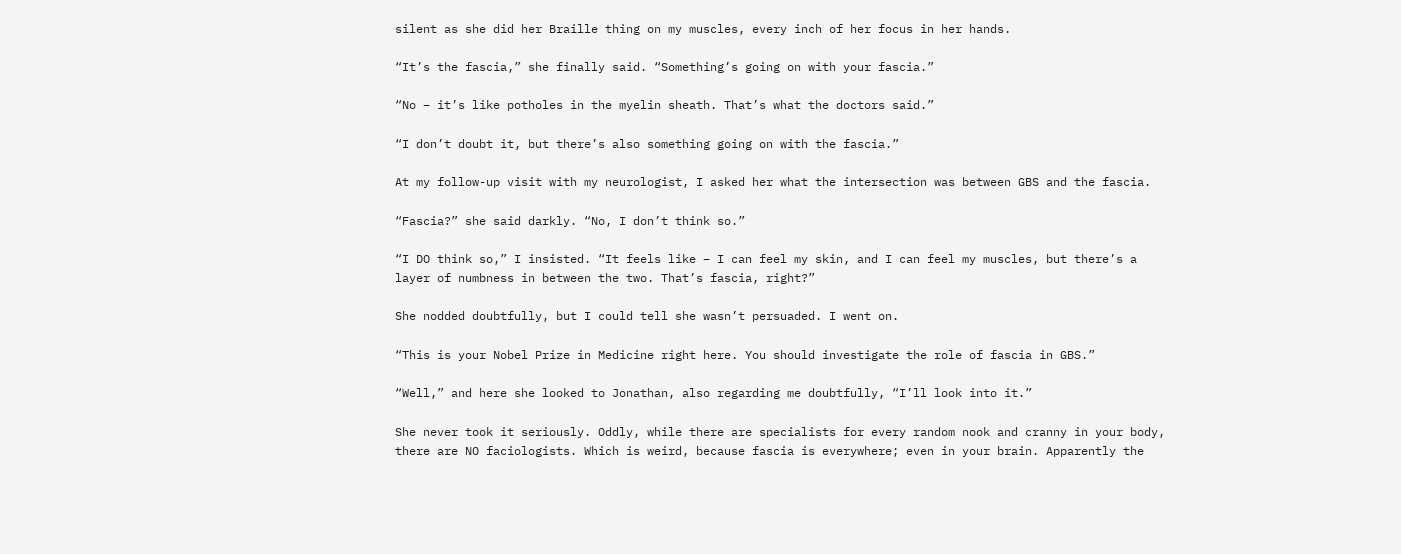silent as she did her Braille thing on my muscles, every inch of her focus in her hands.

“It’s the fascia,” she finally said. “Something’s going on with your fascia.”

“No – it’s like potholes in the myelin sheath. That’s what the doctors said.”

“I don’t doubt it, but there’s also something going on with the fascia.”

At my follow-up visit with my neurologist, I asked her what the intersection was between GBS and the fascia.

“Fascia?” she said darkly. “No, I don’t think so.”

“I DO think so,” I insisted. “It feels like – I can feel my skin, and I can feel my muscles, but there’s a layer of numbness in between the two. That’s fascia, right?”

She nodded doubtfully, but I could tell she wasn’t persuaded. I went on.

“This is your Nobel Prize in Medicine right here. You should investigate the role of fascia in GBS.”

“Well,” and here she looked to Jonathan, also regarding me doubtfully, “I’ll look into it.”

She never took it seriously. Oddly, while there are specialists for every random nook and cranny in your body, there are NO faciologists. Which is weird, because fascia is everywhere; even in your brain. Apparently the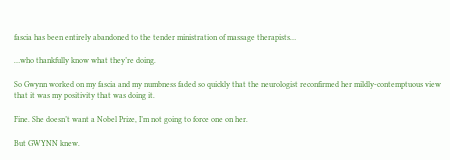fascia has been entirely abandoned to the tender ministration of massage therapists…

…who thankfully know what they’re doing.

So Gwynn worked on my fascia and my numbness faded so quickly that the neurologist reconfirmed her mildly-contemptuous view that it was my positivity that was doing it.

Fine. She doesn’t want a Nobel Prize, I’m not going to force one on her.

But GWYNN knew.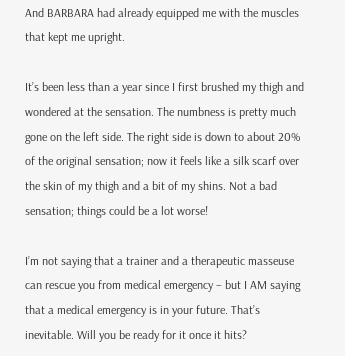And BARBARA had already equipped me with the muscles that kept me upright.

It’s been less than a year since I first brushed my thigh and wondered at the sensation. The numbness is pretty much gone on the left side. The right side is down to about 20% of the original sensation; now it feels like a silk scarf over the skin of my thigh and a bit of my shins. Not a bad sensation; things could be a lot worse!

I’m not saying that a trainer and a therapeutic masseuse can rescue you from medical emergency – but I AM saying that a medical emergency is in your future. That’s inevitable. Will you be ready for it once it hits?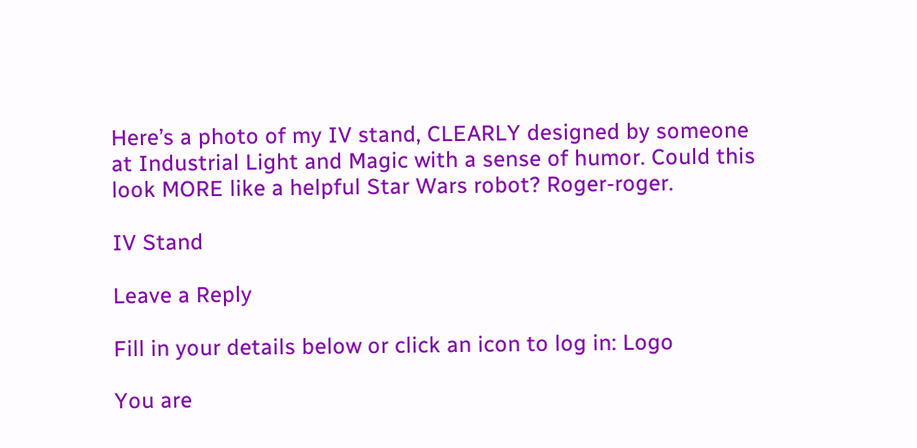Here’s a photo of my IV stand, CLEARLY designed by someone at Industrial Light and Magic with a sense of humor. Could this look MORE like a helpful Star Wars robot? Roger-roger.

IV Stand

Leave a Reply

Fill in your details below or click an icon to log in: Logo

You are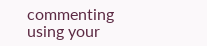commenting using your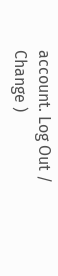account. Log Out /  Change )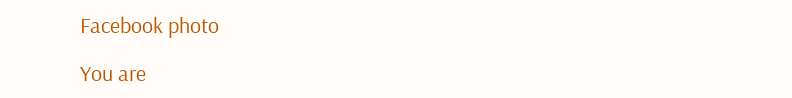Facebook photo

You are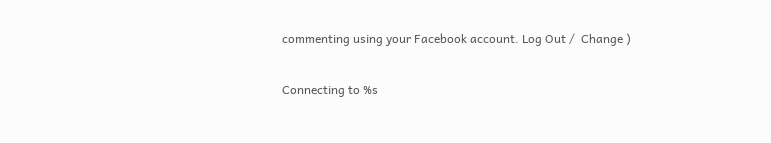commenting using your Facebook account. Log Out /  Change )

Connecting to %s